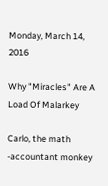Monday, March 14, 2016

Why "Miracles" Are A Load Of Malarkey

Carlo, the math -accountant monkey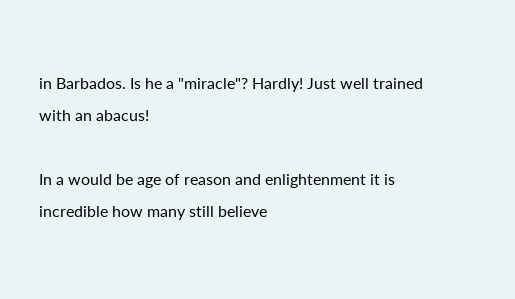in Barbados. Is he a "miracle"? Hardly! Just well trained with an abacus!

In a would be age of reason and enlightenment it is incredible how many still believe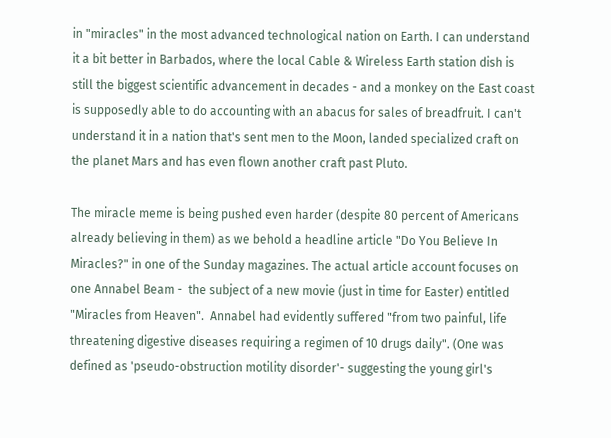in "miracles" in the most advanced technological nation on Earth. I can understand it a bit better in Barbados, where the local Cable & Wireless Earth station dish is still the biggest scientific advancement in decades - and a monkey on the East coast is supposedly able to do accounting with an abacus for sales of breadfruit. I can't understand it in a nation that's sent men to the Moon, landed specialized craft on the planet Mars and has even flown another craft past Pluto.

The miracle meme is being pushed even harder (despite 80 percent of Americans already believing in them) as we behold a headline article "Do You Believe In Miracles?" in one of the Sunday magazines. The actual article account focuses on one Annabel Beam -  the subject of a new movie (just in time for Easter) entitled "Miracles from Heaven".  Annabel had evidently suffered "from two painful, life threatening digestive diseases requiring a regimen of 10 drugs daily". (One was defined as 'pseudo-obstruction motility disorder'- suggesting the young girl's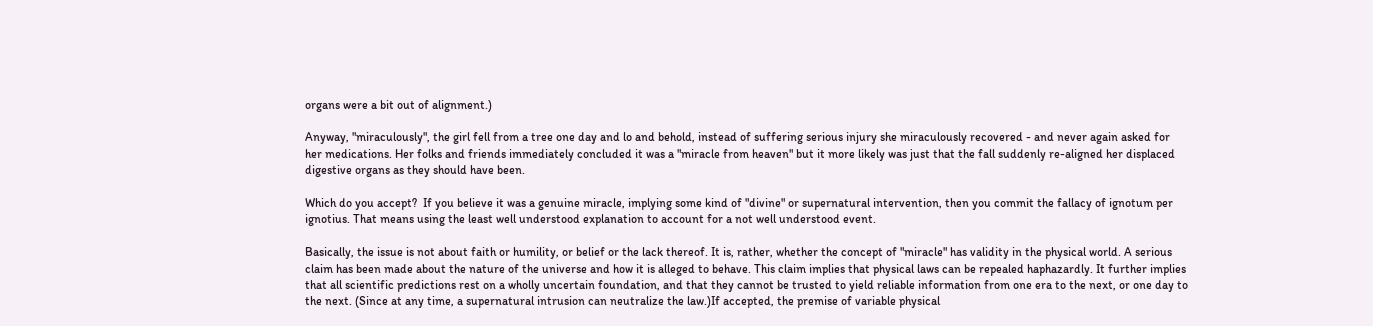organs were a bit out of alignment.)

Anyway, "miraculously", the girl fell from a tree one day and lo and behold, instead of suffering serious injury she miraculously recovered - and never again asked for her medications. Her folks and friends immediately concluded it was a "miracle from heaven" but it more likely was just that the fall suddenly re-aligned her displaced digestive organs as they should have been.

Which do you accept?  If you believe it was a genuine miracle, implying some kind of "divine" or supernatural intervention, then you commit the fallacy of ignotum per ignotius. That means using the least well understood explanation to account for a not well understood event.

Basically, the issue is not about faith or humility, or belief or the lack thereof. It is, rather, whether the concept of "miracle" has validity in the physical world. A serious claim has been made about the nature of the universe and how it is alleged to behave. This claim implies that physical laws can be repealed haphazardly. It further implies that all scientific predictions rest on a wholly uncertain foundation, and that they cannot be trusted to yield reliable information from one era to the next, or one day to the next. (Since at any time, a supernatural intrusion can neutralize the law.)If accepted, the premise of variable physical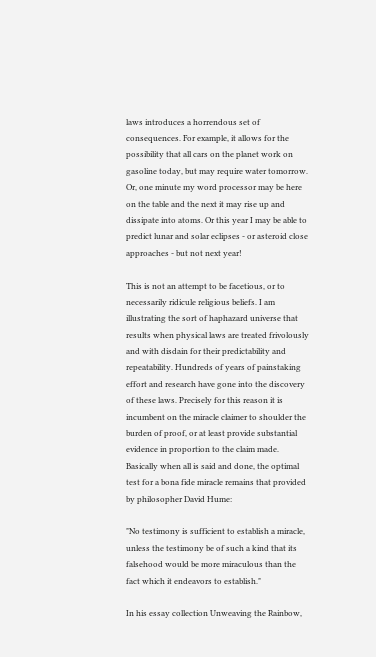laws introduces a horrendous set of consequences. For example, it allows for the possibility that all cars on the planet work on gasoline today, but may require water tomorrow. Or, one minute my word processor may be here on the table and the next it may rise up and dissipate into atoms. Or this year I may be able to predict lunar and solar eclipses - or asteroid close approaches - but not next year!

This is not an attempt to be facetious, or to necessarily ridicule religious beliefs. I am illustrating the sort of haphazard universe that results when physical laws are treated frivolously and with disdain for their predictability and repeatability. Hundreds of years of painstaking effort and research have gone into the discovery of these laws. Precisely for this reason it is incumbent on the miracle claimer to shoulder the burden of proof, or at least provide substantial evidence in proportion to the claim made.
Basically when all is said and done, the optimal test for a bona fide miracle remains that provided by philosopher David Hume:

"No testimony is sufficient to establish a miracle, unless the testimony be of such a kind that its falsehood would be more miraculous than the fact which it endeavors to establish."

In his essay collection Unweaving the Rainbow,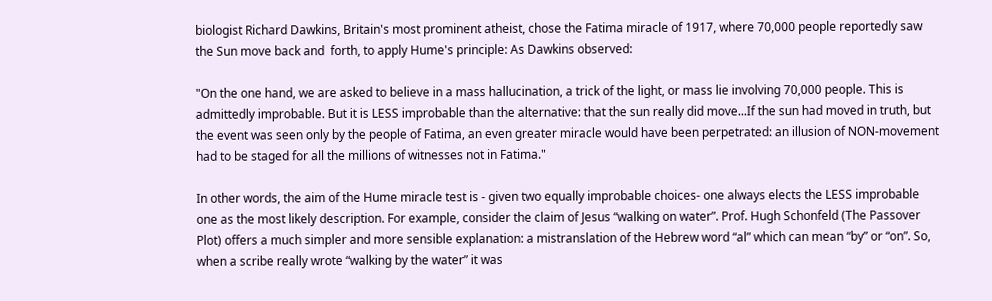biologist Richard Dawkins, Britain's most prominent atheist, chose the Fatima miracle of 1917, where 70,000 people reportedly saw the Sun move back and  forth, to apply Hume's principle: As Dawkins observed:

"On the one hand, we are asked to believe in a mass hallucination, a trick of the light, or mass lie involving 70,000 people. This is admittedly improbable. But it is LESS improbable than the alternative: that the sun really did move...If the sun had moved in truth, but the event was seen only by the people of Fatima, an even greater miracle would have been perpetrated: an illusion of NON-movement had to be staged for all the millions of witnesses not in Fatima."

In other words, the aim of the Hume miracle test is - given two equally improbable choices- one always elects the LESS improbable one as the most likely description. For example, consider the claim of Jesus “walking on water”. Prof. Hugh Schonfeld (The Passover Plot) offers a much simpler and more sensible explanation: a mistranslation of the Hebrew word “al” which can mean “by” or “on”. So, when a scribe really wrote “walking by the water” it was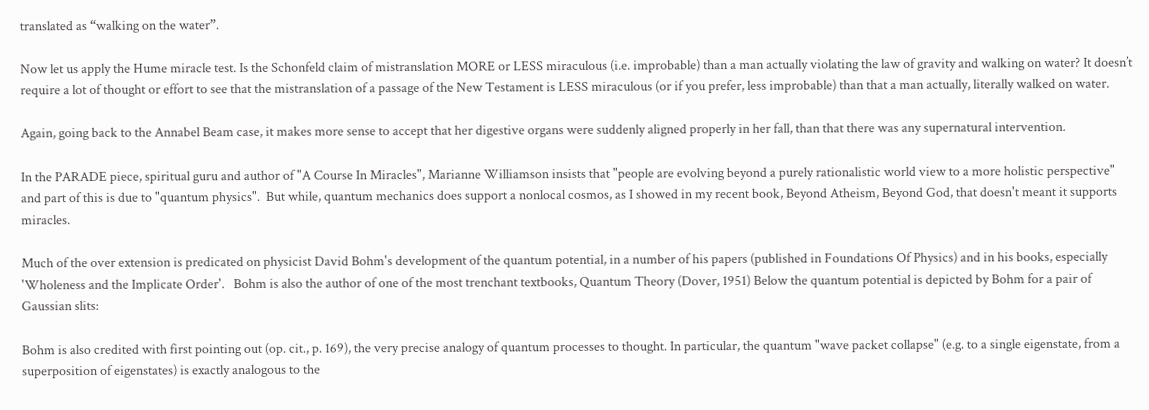translated as “walking on the water”.

Now let us apply the Hume miracle test. Is the Schonfeld claim of mistranslation MORE or LESS miraculous (i.e. improbable) than a man actually violating the law of gravity and walking on water? It doesn’t require a lot of thought or effort to see that the mistranslation of a passage of the New Testament is LESS miraculous (or if you prefer, less improbable) than that a man actually, literally walked on water.

Again, going back to the Annabel Beam case, it makes more sense to accept that her digestive organs were suddenly aligned properly in her fall, than that there was any supernatural intervention.

In the PARADE piece, spiritual guru and author of "A Course In Miracles", Marianne Williamson insists that "people are evolving beyond a purely rationalistic world view to a more holistic perspective" and part of this is due to "quantum physics".  But while, quantum mechanics does support a nonlocal cosmos, as I showed in my recent book, Beyond Atheism, Beyond God, that doesn't meant it supports miracles.

Much of the over extension is predicated on physicist David Bohm's development of the quantum potential, in a number of his papers (published in Foundations Of Physics) and in his books, especially 'Wholeness and the Implicate Order'.   Bohm is also the author of one of the most trenchant textbooks, Quantum Theory (Dover, 1951) Below the quantum potential is depicted by Bohm for a pair of Gaussian slits:

Bohm is also credited with first pointing out (op. cit., p. 169), the very precise analogy of quantum processes to thought. In particular, the quantum "wave packet collapse" (e.g. to a single eigenstate, from a superposition of eigenstates) is exactly analogous to the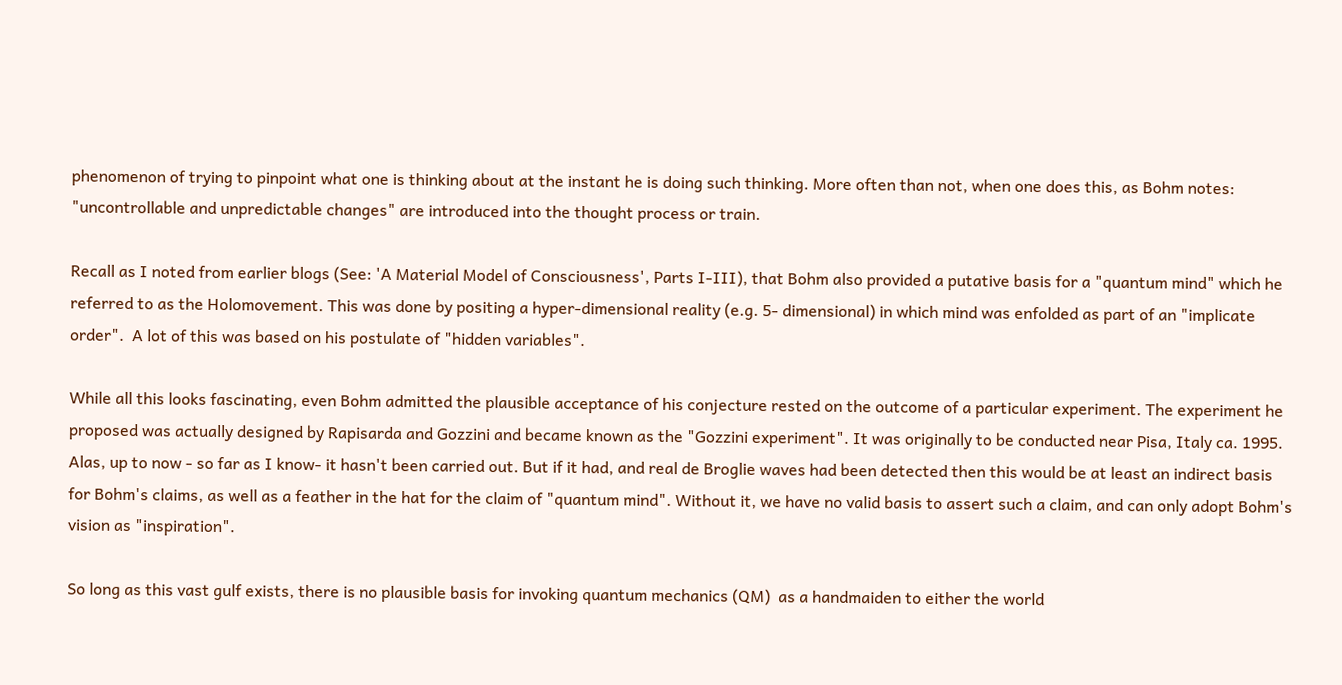phenomenon of trying to pinpoint what one is thinking about at the instant he is doing such thinking. More often than not, when one does this, as Bohm notes: "uncontrollable and unpredictable changes" are introduced into the thought process or train.

Recall as I noted from earlier blogs (See: 'A Material Model of Consciousness', Parts I-III), that Bohm also provided a putative basis for a "quantum mind" which he referred to as the Holomovement. This was done by positing a hyper-dimensional reality (e.g. 5- dimensional) in which mind was enfolded as part of an "implicate order".  A lot of this was based on his postulate of "hidden variables".

While all this looks fascinating, even Bohm admitted the plausible acceptance of his conjecture rested on the outcome of a particular experiment. The experiment he proposed was actually designed by Rapisarda and Gozzini and became known as the "Gozzini experiment". It was originally to be conducted near Pisa, Italy ca. 1995. Alas, up to now - so far as I know- it hasn't been carried out. But if it had, and real de Broglie waves had been detected then this would be at least an indirect basis for Bohm's claims, as well as a feather in the hat for the claim of "quantum mind". Without it, we have no valid basis to assert such a claim, and can only adopt Bohm's vision as "inspiration".

So long as this vast gulf exists, there is no plausible basis for invoking quantum mechanics (QM)  as a handmaiden to either the world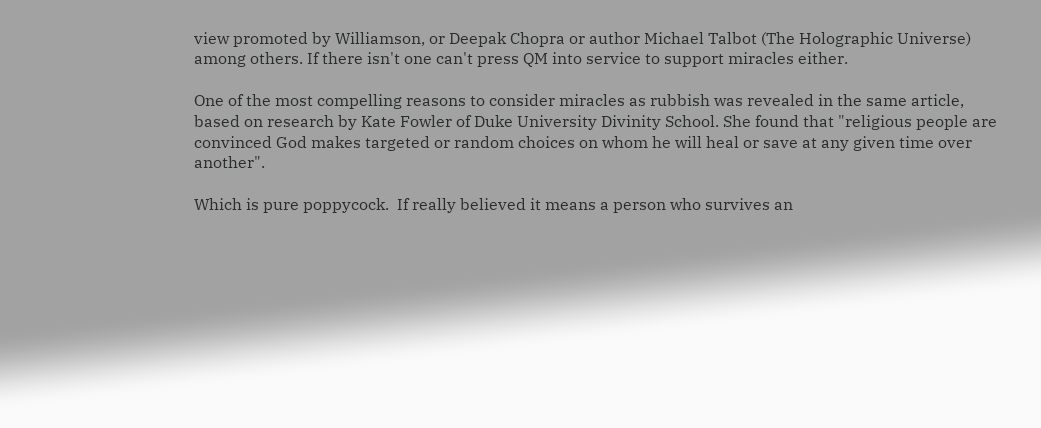view promoted by Williamson, or Deepak Chopra or author Michael Talbot (The Holographic Universe) among others. If there isn't one can't press QM into service to support miracles either.

One of the most compelling reasons to consider miracles as rubbish was revealed in the same article, based on research by Kate Fowler of Duke University Divinity School. She found that "religious people are convinced God makes targeted or random choices on whom he will heal or save at any given time over another".

Which is pure poppycock.  If really believed it means a person who survives an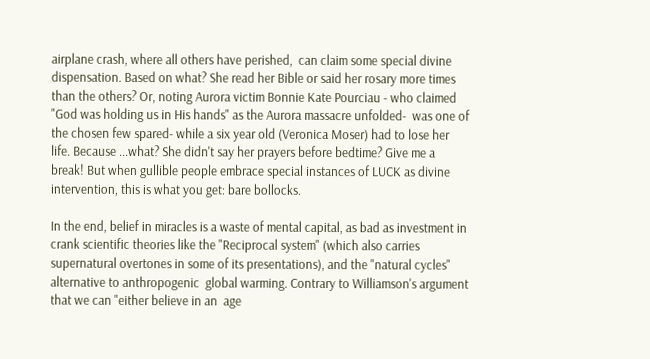airplane crash, where all others have perished,  can claim some special divine dispensation. Based on what? She read her Bible or said her rosary more times than the others? Or, noting Aurora victim Bonnie Kate Pourciau - who claimed "God was holding us in His hands" as the Aurora massacre unfolded-  was one of the chosen few spared- while a six year old (Veronica Moser) had to lose her life. Because ...what? She didn't say her prayers before bedtime? Give me a break! But when gullible people embrace special instances of LUCK as divine intervention, this is what you get: bare bollocks.

In the end, belief in miracles is a waste of mental capital, as bad as investment in crank scientific theories like the "Reciprocal system" (which also carries supernatural overtones in some of its presentations), and the "natural cycles" alternative to anthropogenic  global warming. Contrary to Williamson's argument that we can "either believe in an  age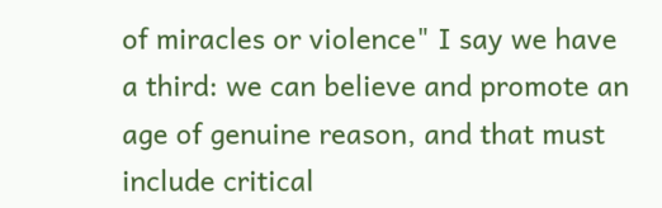of miracles or violence" I say we have a third: we can believe and promote an age of genuine reason, and that must include critical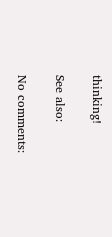thinking!

See also:

No comments: